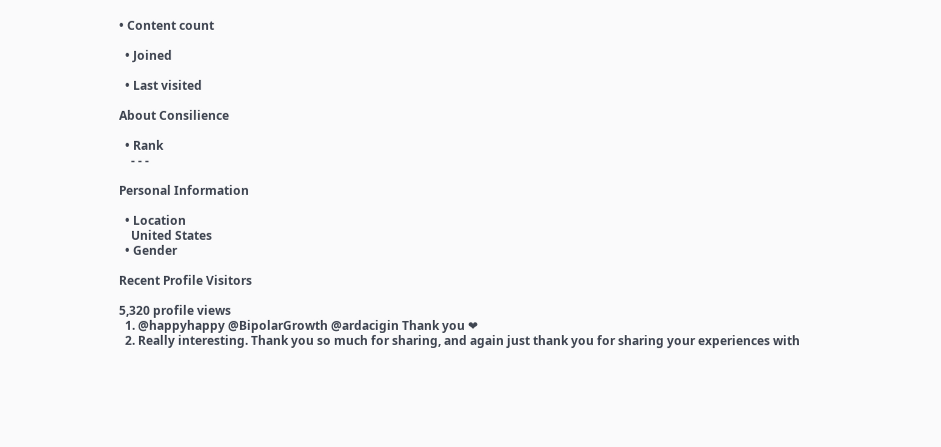• Content count

  • Joined

  • Last visited

About Consilience

  • Rank
    - - -

Personal Information

  • Location
    United States
  • Gender

Recent Profile Visitors

5,320 profile views
  1. @happyhappy @BipolarGrowth @ardacigin Thank you ❤
  2. Really interesting. Thank you so much for sharing, and again just thank you for sharing your experiences with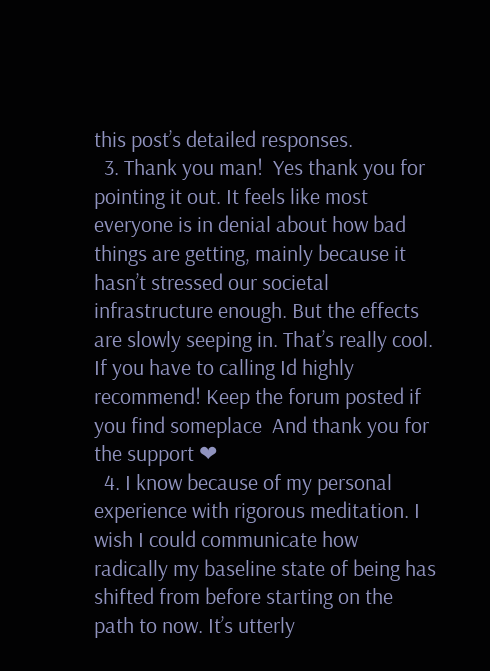this post’s detailed responses.
  3. Thank you man!  Yes thank you for pointing it out. It feels like most everyone is in denial about how bad things are getting, mainly because it hasn’t stressed our societal infrastructure enough. But the effects are slowly seeping in. That’s really cool. If you have to calling Id highly recommend! Keep the forum posted if you find someplace  And thank you for the support ❤
  4. I know because of my personal experience with rigorous meditation. I wish I could communicate how radically my baseline state of being has shifted from before starting on the path to now. It’s utterly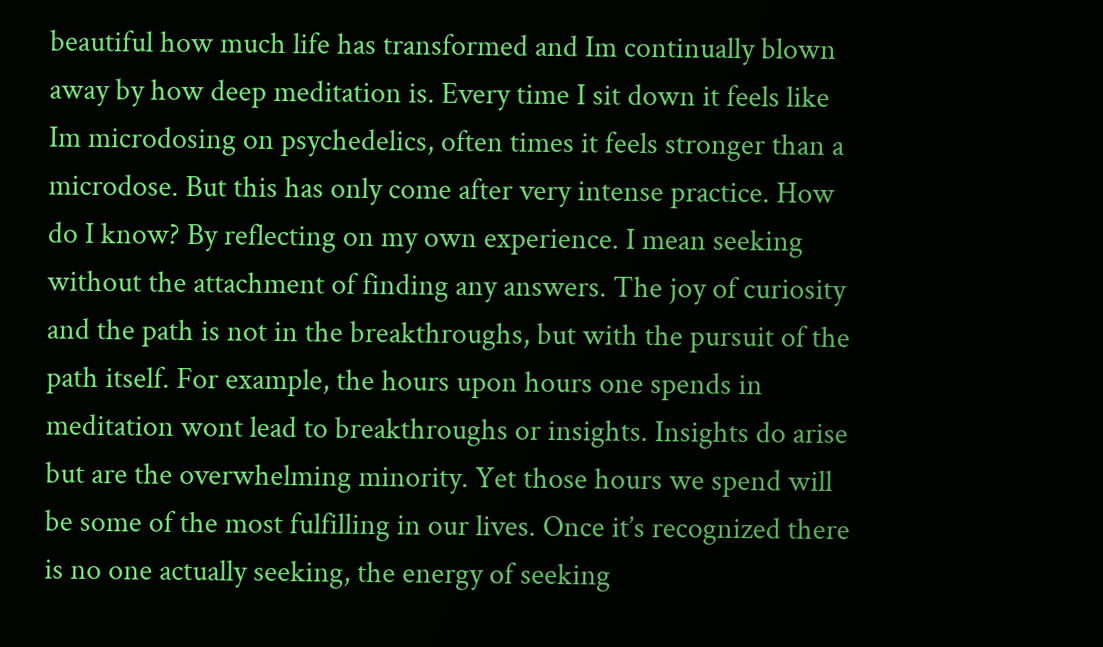beautiful how much life has transformed and Im continually blown away by how deep meditation is. Every time I sit down it feels like Im microdosing on psychedelics, often times it feels stronger than a microdose. But this has only come after very intense practice. How do I know? By reflecting on my own experience. I mean seeking without the attachment of finding any answers. The joy of curiosity and the path is not in the breakthroughs, but with the pursuit of the path itself. For example, the hours upon hours one spends in meditation wont lead to breakthroughs or insights. Insights do arise but are the overwhelming minority. Yet those hours we spend will be some of the most fulfilling in our lives. Once it’s recognized there is no one actually seeking, the energy of seeking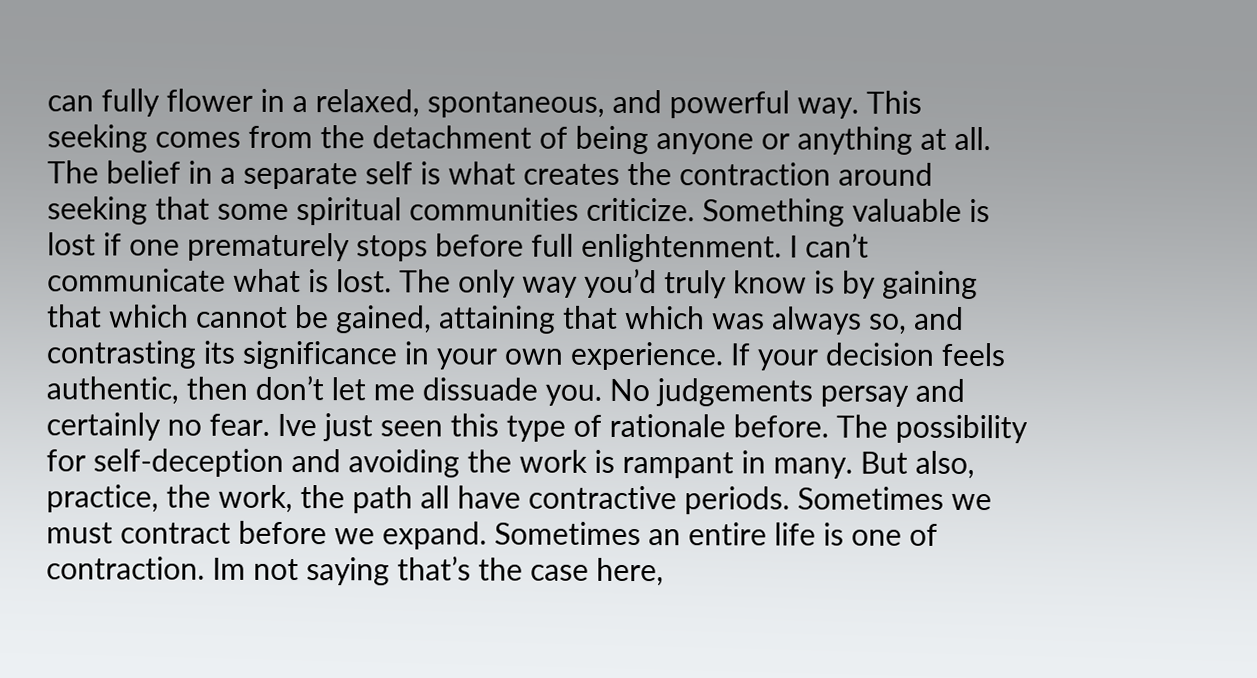can fully flower in a relaxed, spontaneous, and powerful way. This seeking comes from the detachment of being anyone or anything at all. The belief in a separate self is what creates the contraction around seeking that some spiritual communities criticize. Something valuable is lost if one prematurely stops before full enlightenment. I can’t communicate what is lost. The only way you’d truly know is by gaining that which cannot be gained, attaining that which was always so, and contrasting its significance in your own experience. If your decision feels authentic, then don’t let me dissuade you. No judgements persay and certainly no fear. Ive just seen this type of rationale before. The possibility for self-deception and avoiding the work is rampant in many. But also, practice, the work, the path all have contractive periods. Sometimes we must contract before we expand. Sometimes an entire life is one of contraction. Im not saying that’s the case here,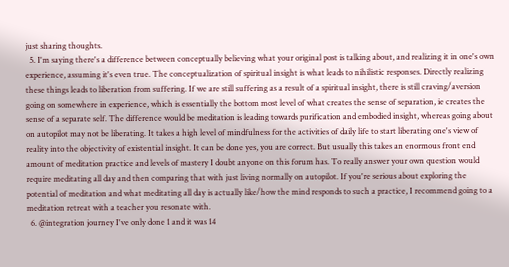just sharing thoughts.
  5. I'm saying there's a difference between conceptually believing what your original post is talking about, and realizing it in one's own experience, assuming it's even true. The conceptualization of spiritual insight is what leads to nihilistic responses. Directly realizing these things leads to liberation from suffering. If we are still suffering as a result of a spiritual insight, there is still craving/aversion going on somewhere in experience, which is essentially the bottom most level of what creates the sense of separation, ie creates the sense of a separate self. The difference would be meditation is leading towards purification and embodied insight, whereas going about on autopilot may not be liberating. It takes a high level of mindfulness for the activities of daily life to start liberating one's view of reality into the objectivity of existential insight. It can be done yes, you are correct. But usually this takes an enormous front end amount of meditation practice and levels of mastery I doubt anyone on this forum has. To really answer your own question would require meditating all day and then comparing that with just living normally on autopilot. If you're serious about exploring the potential of meditation and what meditating all day is actually like/how the mind responds to such a practice, I recommend going to a meditation retreat with a teacher you resonate with.
  6. @integration journey I've only done 1 and it was 14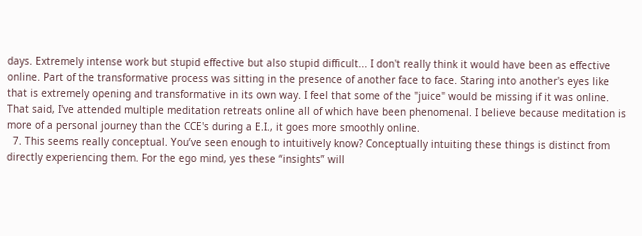days. Extremely intense work but stupid effective but also stupid difficult... I don't really think it would have been as effective online. Part of the transformative process was sitting in the presence of another face to face. Staring into another's eyes like that is extremely opening and transformative in its own way. I feel that some of the "juice" would be missing if it was online. That said, I've attended multiple meditation retreats online all of which have been phenomenal. I believe because meditation is more of a personal journey than the CCE's during a E.I., it goes more smoothly online.
  7. This seems really conceptual. You’ve seen enough to intuitively know? Conceptually intuiting these things is distinct from directly experiencing them. For the ego mind, yes these “insights” will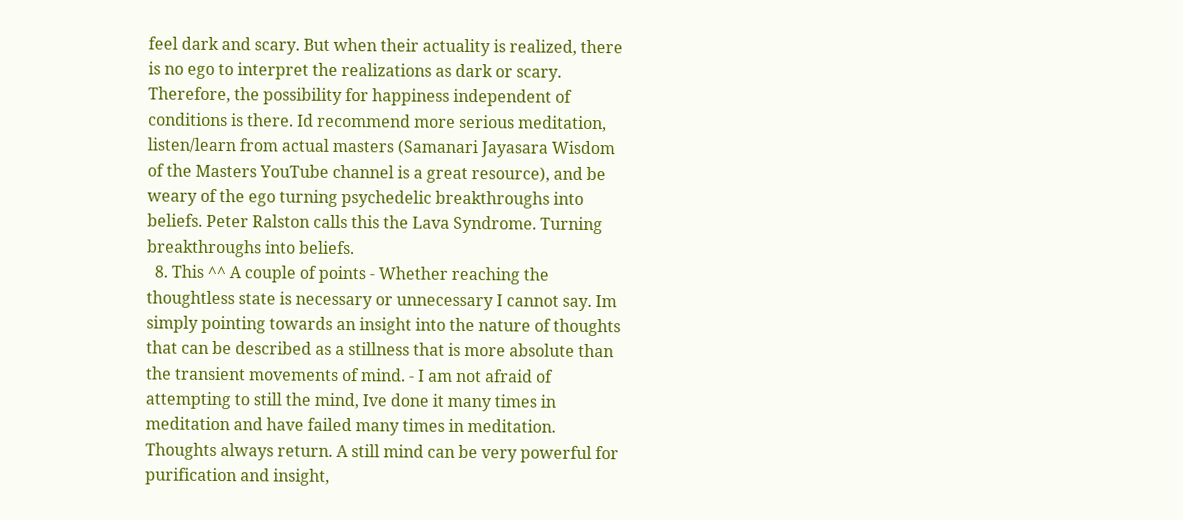feel dark and scary. But when their actuality is realized, there is no ego to interpret the realizations as dark or scary. Therefore, the possibility for happiness independent of conditions is there. Id recommend more serious meditation, listen/learn from actual masters (Samanari Jayasara Wisdom of the Masters YouTube channel is a great resource), and be weary of the ego turning psychedelic breakthroughs into beliefs. Peter Ralston calls this the Lava Syndrome. Turning breakthroughs into beliefs.
  8. This ^^ A couple of points - Whether reaching the thoughtless state is necessary or unnecessary I cannot say. Im simply pointing towards an insight into the nature of thoughts that can be described as a stillness that is more absolute than the transient movements of mind. - I am not afraid of attempting to still the mind, Ive done it many times in meditation and have failed many times in meditation. Thoughts always return. A still mind can be very powerful for purification and insight,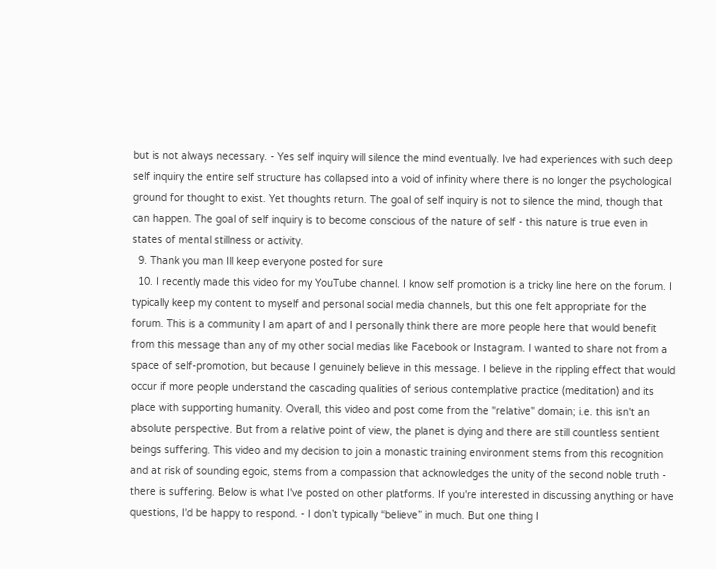but is not always necessary. - Yes self inquiry will silence the mind eventually. Ive had experiences with such deep self inquiry the entire self structure has collapsed into a void of infinity where there is no longer the psychological ground for thought to exist. Yet thoughts return. The goal of self inquiry is not to silence the mind, though that can happen. The goal of self inquiry is to become conscious of the nature of self - this nature is true even in states of mental stillness or activity.
  9. Thank you man Ill keep everyone posted for sure
  10. I recently made this video for my YouTube channel. I know self promotion is a tricky line here on the forum. I typically keep my content to myself and personal social media channels, but this one felt appropriate for the forum. This is a community I am apart of and I personally think there are more people here that would benefit from this message than any of my other social medias like Facebook or Instagram. I wanted to share not from a space of self-promotion, but because I genuinely believe in this message. I believe in the rippling effect that would occur if more people understand the cascading qualities of serious contemplative practice (meditation) and its place with supporting humanity. Overall, this video and post come from the "relative" domain; i.e. this isn't an absolute perspective. But from a relative point of view, the planet is dying and there are still countless sentient beings suffering. This video and my decision to join a monastic training environment stems from this recognition and at risk of sounding egoic, stems from a compassion that acknowledges the unity of the second noble truth - there is suffering. Below is what I've posted on other platforms. If you're interested in discussing anything or have questions, I'd be happy to respond. - I don’t typically “believe” in much. But one thing I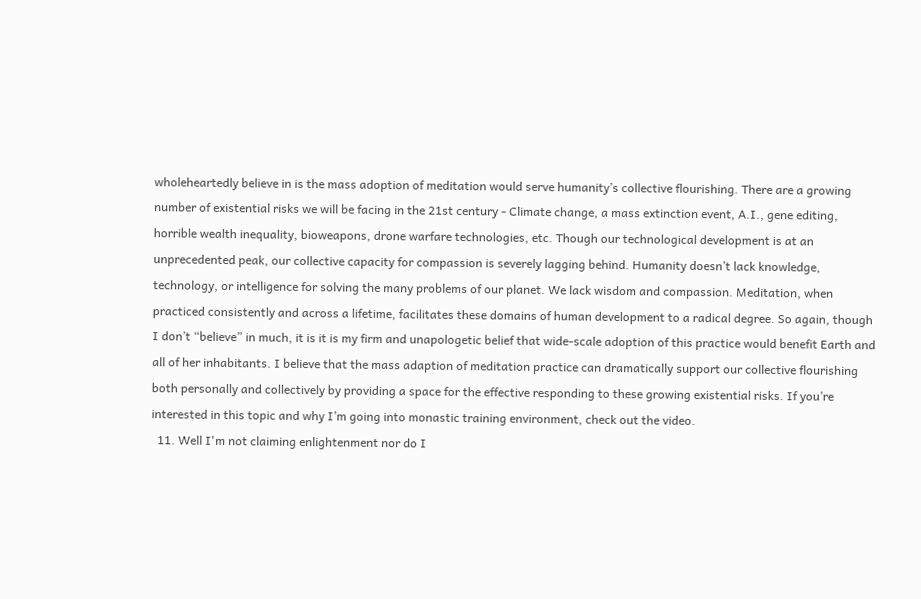wholeheartedly believe in is the mass adoption of meditation would serve humanity’s collective flourishing. There are a growing number of existential risks we will be facing in the 21st century - Climate change, a mass extinction event, A.I., gene editing, horrible wealth inequality, bioweapons, drone warfare technologies, etc. Though our technological development is at an unprecedented peak, our collective capacity for compassion is severely lagging behind. Humanity doesn’t lack knowledge, technology, or intelligence for solving the many problems of our planet. We lack wisdom and compassion. Meditation, when practiced consistently and across a lifetime, facilitates these domains of human development to a radical degree. So again, though I don’t “believe” in much, it is it is my firm and unapologetic belief that wide-scale adoption of this practice would benefit Earth and all of her inhabitants. I believe that the mass adaption of meditation practice can dramatically support our collective flourishing both personally and collectively by providing a space for the effective responding to these growing existential risks. If you’re interested in this topic and why I’m going into monastic training environment, check out the video.
  11. Well I'm not claiming enlightenment nor do I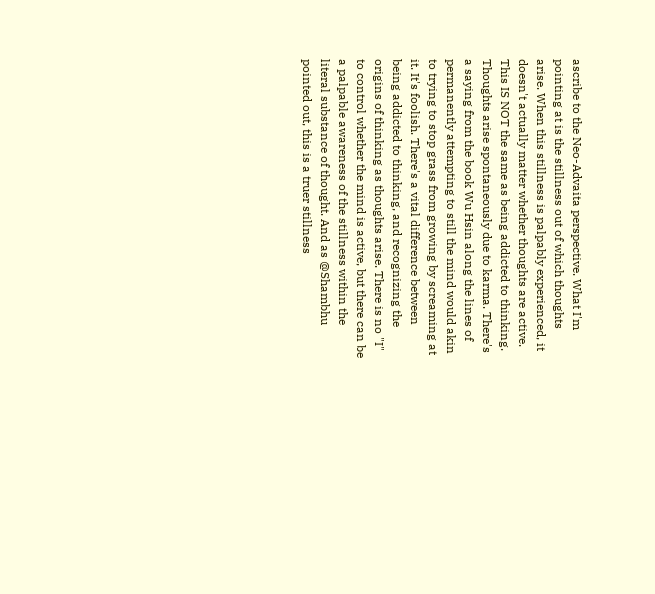ascribe to the Neo-Advaita perspective. What I'm pointing at is the stillness out of which thoughts arise. When this stillness is palpably experienced, it doesn't actually matter whether thoughts are active. This IS NOT the same as being addicted to thinking. Thoughts arise spontaneously due to karma. There's a saying from the book Wu Hsin along the lines of permanently attempting to still the mind would akin to trying to stop grass from growing by screaming at it. It's foolish. There's a vital difference between being addicted to thinking, and recognizing the origins of thinking as thoughts arise. There is no "I" to control whether the mind is active, but there can be a palpable awareness of the stillness within the literal substance of thought. And as @Shambhu pointed out, this is a truer stillness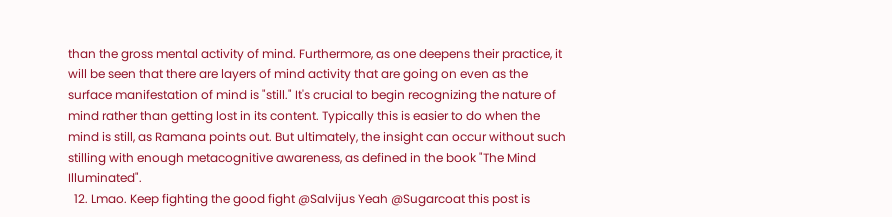than the gross mental activity of mind. Furthermore, as one deepens their practice, it will be seen that there are layers of mind activity that are going on even as the surface manifestation of mind is "still." It's crucial to begin recognizing the nature of mind rather than getting lost in its content. Typically this is easier to do when the mind is still, as Ramana points out. But ultimately, the insight can occur without such stilling with enough metacognitive awareness, as defined in the book "The Mind Illuminated".
  12. Lmao. Keep fighting the good fight @Salvijus Yeah @Sugarcoat this post is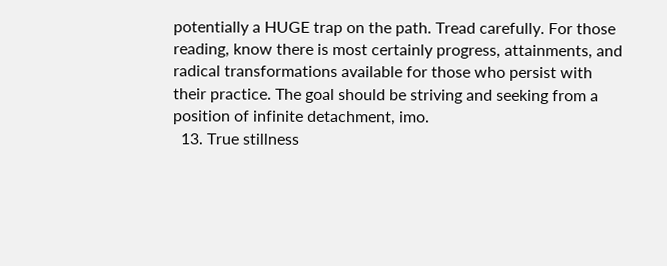potentially a HUGE trap on the path. Tread carefully. For those reading, know there is most certainly progress, attainments, and radical transformations available for those who persist with their practice. The goal should be striving and seeking from a position of infinite detachment, imo.
  13. True stillness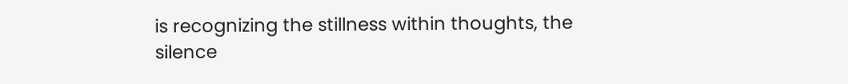is recognizing the stillness within thoughts, the silence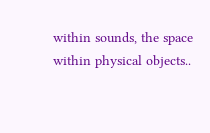within sounds, the space within physical objects..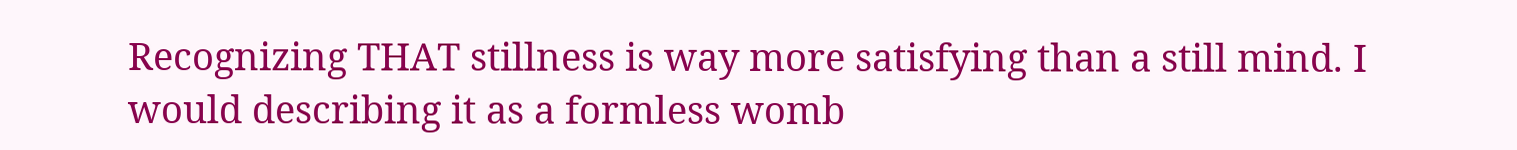Recognizing THAT stillness is way more satisfying than a still mind. I would describing it as a formless womb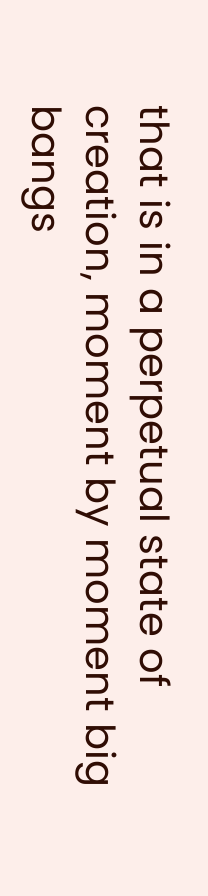that is in a perpetual state of creation, moment by moment big bangs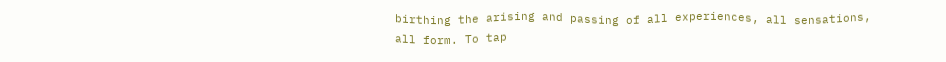birthing the arising and passing of all experiences, all sensations, all form. To tap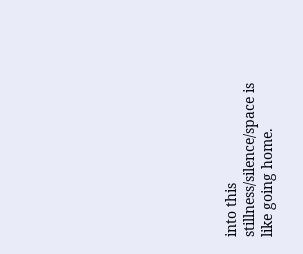into this stillness/silence/space is like going home.